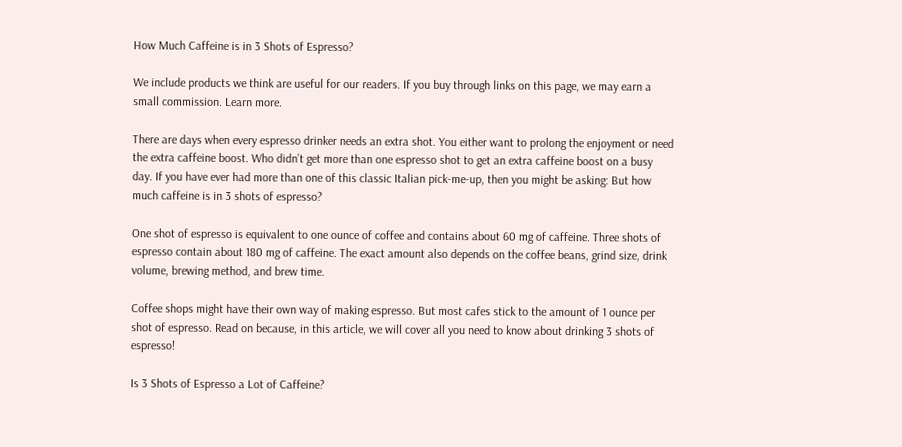How Much Caffeine is in 3 Shots of Espresso?

We include products we think are useful for our readers. If you buy through links on this page, we may earn a small commission. Learn more.

There are days when every espresso drinker needs an extra shot. You either want to prolong the enjoyment or need the extra caffeine boost. Who didn’t get more than one espresso shot to get an extra caffeine boost on a busy day. If you have ever had more than one of this classic Italian pick-me-up, then you might be asking: But how much caffeine is in 3 shots of espresso?

One shot of espresso is equivalent to one ounce of coffee and contains about 60 mg of caffeine. Three shots of espresso contain about 180 mg of caffeine. The exact amount also depends on the coffee beans, grind size, drink volume, brewing method, and brew time.

Coffee shops might have their own way of making espresso. But most cafes stick to the amount of 1 ounce per shot of espresso. Read on because, in this article, we will cover all you need to know about drinking 3 shots of espresso!

Is 3 Shots of Espresso a Lot of Caffeine?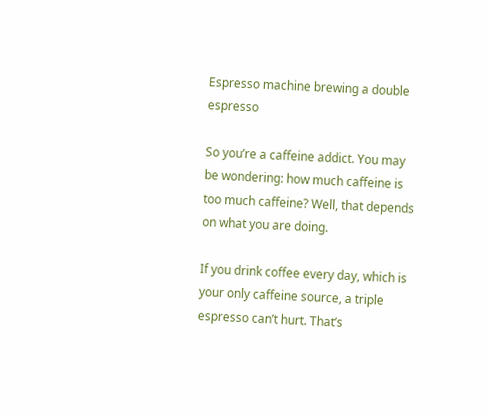Espresso machine brewing a double espresso

So you’re a caffeine addict. You may be wondering: how much caffeine is too much caffeine? Well, that depends on what you are doing.

If you drink coffee every day, which is your only caffeine source, a triple espresso can’t hurt. That’s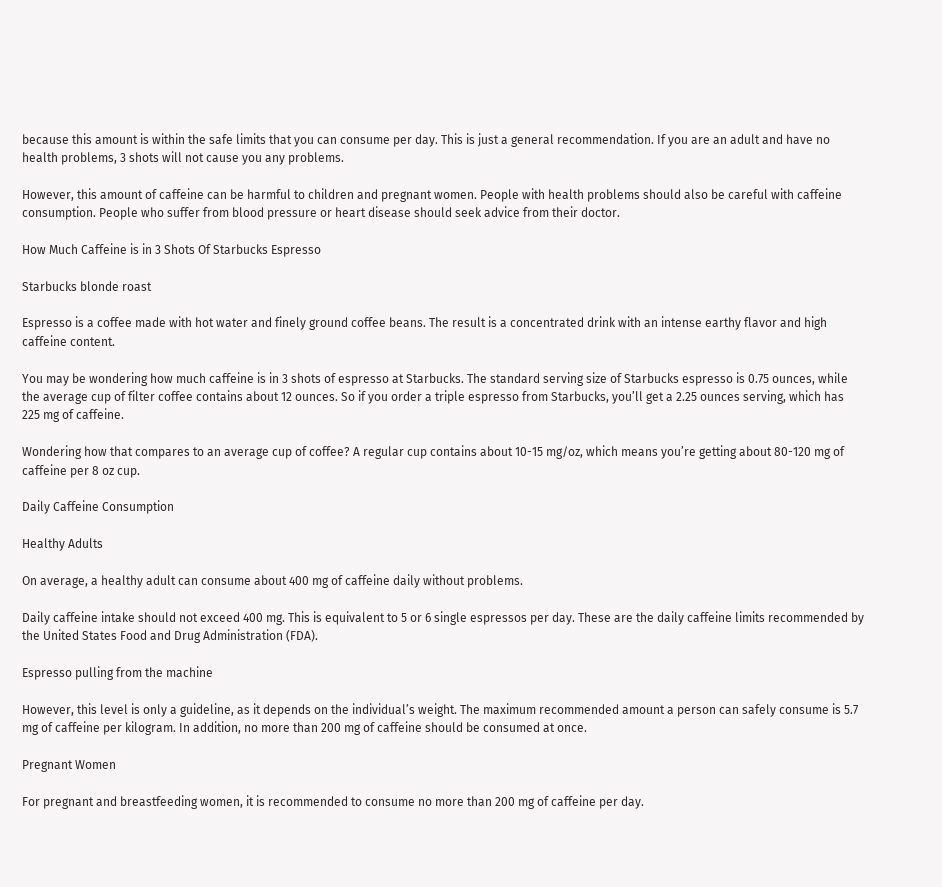because this amount is within the safe limits that you can consume per day. This is just a general recommendation. If you are an adult and have no health problems, 3 shots will not cause you any problems.

However, this amount of caffeine can be harmful to children and pregnant women. People with health problems should also be careful with caffeine consumption. People who suffer from blood pressure or heart disease should seek advice from their doctor.

How Much Caffeine is in 3 Shots Of Starbucks Espresso

Starbucks blonde roast

Espresso is a coffee made with hot water and finely ground coffee beans. The result is a concentrated drink with an intense earthy flavor and high caffeine content.

You may be wondering how much caffeine is in 3 shots of espresso at Starbucks. The standard serving size of Starbucks espresso is 0.75 ounces, while the average cup of filter coffee contains about 12 ounces. So if you order a triple espresso from Starbucks, you’ll get a 2.25 ounces serving, which has 225 mg of caffeine.

Wondering how that compares to an average cup of coffee? A regular cup contains about 10-15 mg/oz, which means you’re getting about 80-120 mg of caffeine per 8 oz cup.

Daily Caffeine Consumption

Healthy Adults

On average, a healthy adult can consume about 400 mg of caffeine daily without problems.

Daily caffeine intake should not exceed 400 mg. This is equivalent to 5 or 6 single espressos per day. These are the daily caffeine limits recommended by the United States Food and Drug Administration (FDA).

Espresso pulling from the machine

However, this level is only a guideline, as it depends on the individual’s weight. The maximum recommended amount a person can safely consume is 5.7 mg of caffeine per kilogram. In addition, no more than 200 mg of caffeine should be consumed at once.

Pregnant Women

For pregnant and breastfeeding women, it is recommended to consume no more than 200 mg of caffeine per day.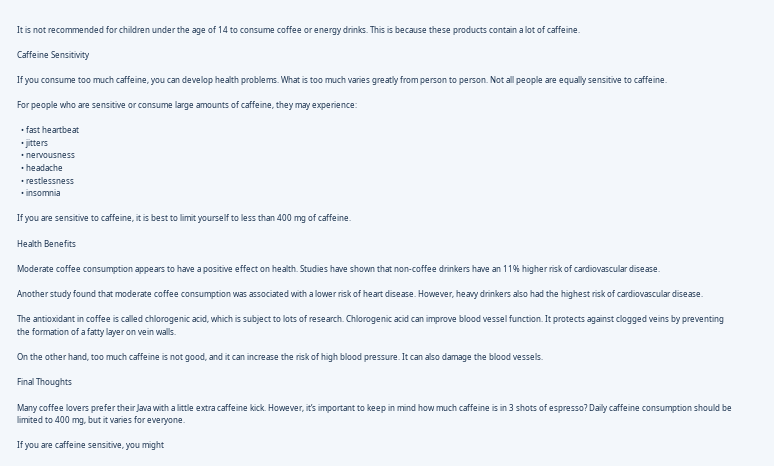It is not recommended for children under the age of 14 to consume coffee or energy drinks. This is because these products contain a lot of caffeine.

Caffeine Sensitivity

If you consume too much caffeine, you can develop health problems. What is too much varies greatly from person to person. Not all people are equally sensitive to caffeine.

For people who are sensitive or consume large amounts of caffeine, they may experience:

  • fast heartbeat
  • jitters
  • nervousness
  • headache
  • restlessness
  • insomnia

If you are sensitive to caffeine, it is best to limit yourself to less than 400 mg of caffeine.

Health Benefits

Moderate coffee consumption appears to have a positive effect on health. Studies have shown that non-coffee drinkers have an 11% higher risk of cardiovascular disease.

Another study found that moderate coffee consumption was associated with a lower risk of heart disease. However, heavy drinkers also had the highest risk of cardiovascular disease.

The antioxidant in coffee is called chlorogenic acid, which is subject to lots of research. Chlorogenic acid can improve blood vessel function. It protects against clogged veins by preventing the formation of a fatty layer on vein walls.

On the other hand, too much caffeine is not good, and it can increase the risk of high blood pressure. It can also damage the blood vessels.

Final Thoughts

Many coffee lovers prefer their Java with a little extra caffeine kick. However, it’s important to keep in mind how much caffeine is in 3 shots of espresso? Daily caffeine consumption should be limited to 400 mg, but it varies for everyone.

If you are caffeine sensitive, you might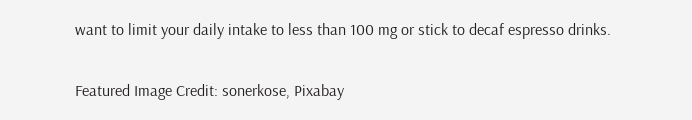want to limit your daily intake to less than 100 mg or stick to decaf espresso drinks.

Featured Image Credit: sonerkose, Pixabay